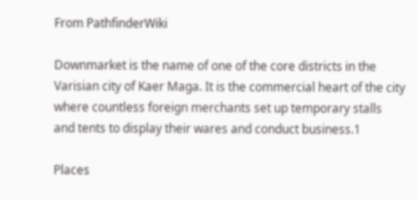From PathfinderWiki

Downmarket is the name of one of the core districts in the Varisian city of Kaer Maga. It is the commercial heart of the city where countless foreign merchants set up temporary stalls and tents to display their wares and conduct business.1

Places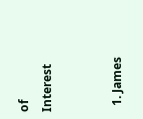of Interest


  1. James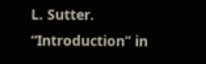L. Sutter. “Introduction” in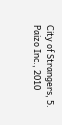City of Strangers, 5. Paizo Inc., 2010